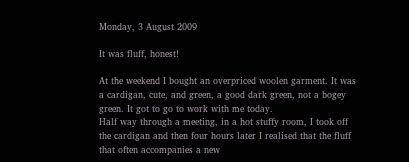Monday, 3 August 2009

It was fluff, honest!

At the weekend I bought an overpriced woolen garment. It was a cardigan, cute, and green, a good dark green, not a bogey green. It got to go to work with me today.
Half way through a meeting, in a hot stuffy room, I took off the cardigan and then four hours later I realised that the fluff that often accompanies a new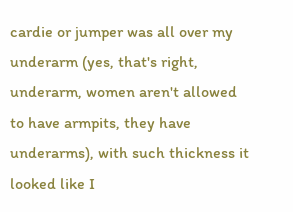cardie or jumper was all over my underarm (yes, that's right, underarm, women aren't allowed to have armpits, they have underarms), with such thickness it looked like I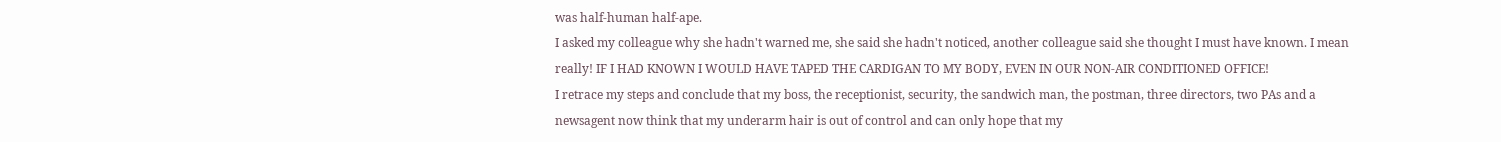was half-human half-ape.
I asked my colleague why she hadn't warned me, she said she hadn't noticed, another colleague said she thought I must have known. I mean really! IF I HAD KNOWN I WOULD HAVE TAPED THE CARDIGAN TO MY BODY, EVEN IN OUR NON-AIR CONDITIONED OFFICE!
I retrace my steps and conclude that my boss, the receptionist, security, the sandwich man, the postman, three directors, two PAs and a newsagent now think that my underarm hair is out of control and can only hope that my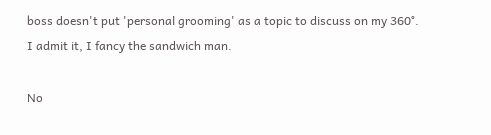boss doesn't put 'personal grooming' as a topic to discuss on my 360°.
I admit it, I fancy the sandwich man.

No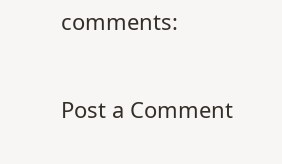comments:

Post a Comment